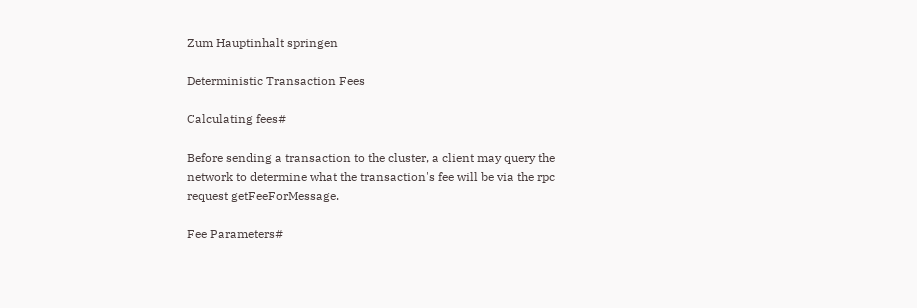Zum Hauptinhalt springen

Deterministic Transaction Fees

Calculating fees#

Before sending a transaction to the cluster, a client may query the network to determine what the transaction's fee will be via the rpc request getFeeForMessage.

Fee Parameters#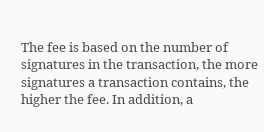The fee is based on the number of signatures in the transaction, the more signatures a transaction contains, the higher the fee. In addition, a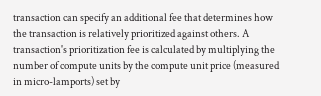transaction can specify an additional fee that determines how the transaction is relatively prioritized against others. A transaction's prioritization fee is calculated by multiplying the number of compute units by the compute unit price (measured in micro-lamports) set by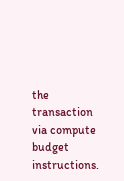the transaction via compute budget instructions.